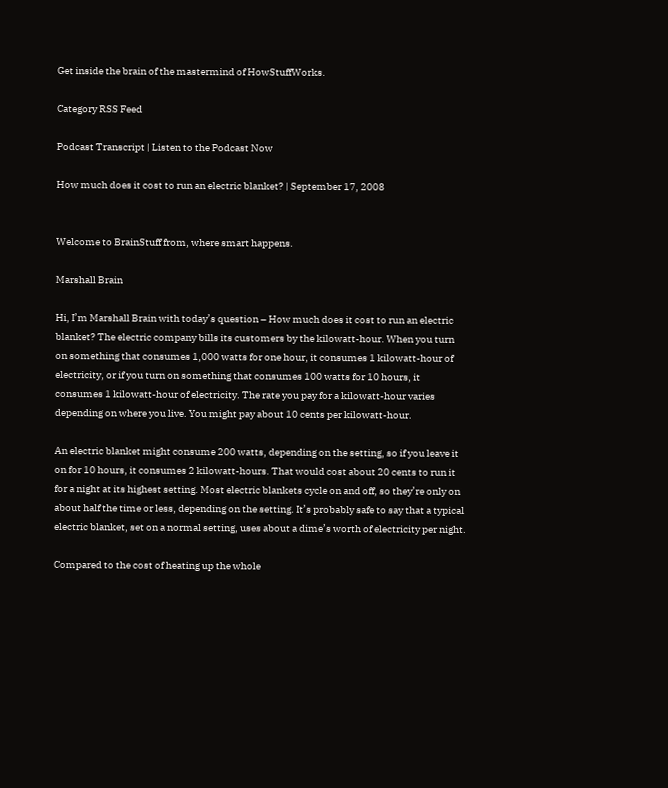Get inside the brain of the mastermind of HowStuffWorks.

Category RSS Feed

Podcast Transcript | Listen to the Podcast Now

How much does it cost to run an electric blanket? | September 17, 2008


Welcome to BrainStuff from, where smart happens.

Marshall Brain

Hi, I’m Marshall Brain with today’s question – How much does it cost to run an electric blanket? The electric company bills its customers by the kilowatt-hour. When you turn on something that consumes 1,000 watts for one hour, it consumes 1 kilowatt-hour of electricity, or if you turn on something that consumes 100 watts for 10 hours, it consumes 1 kilowatt-hour of electricity. The rate you pay for a kilowatt-hour varies depending on where you live. You might pay about 10 cents per kilowatt-hour.

An electric blanket might consume 200 watts, depending on the setting, so if you leave it on for 10 hours, it consumes 2 kilowatt-hours. That would cost about 20 cents to run it for a night at its highest setting. Most electric blankets cycle on and off, so they’re only on about half the time or less, depending on the setting. It’s probably safe to say that a typical electric blanket, set on a normal setting, uses about a dime’s worth of electricity per night.

Compared to the cost of heating up the whole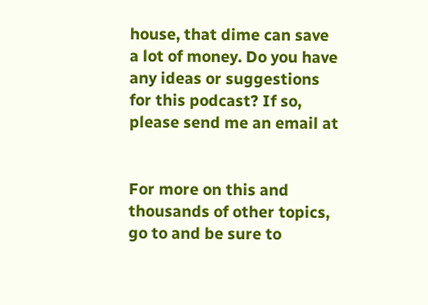house, that dime can save a lot of money. Do you have any ideas or suggestions for this podcast? If so, please send me an email at


For more on this and thousands of other topics, go to and be sure to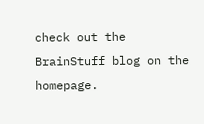check out the BrainStuff blog on the homepage.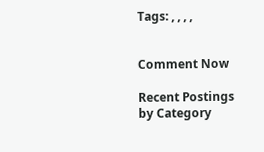Tags: , , , ,


Comment Now

Recent Postings by Category